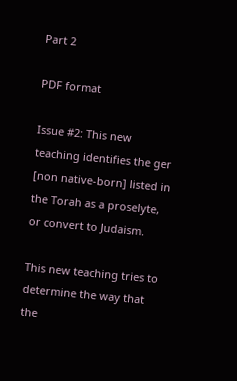Part 2

PDF format

Issue #2: This new teaching identifies the ger [non native-born] listed in the Torah as a proselyte, or convert to Judaism.

This new teaching tries to determine the way that the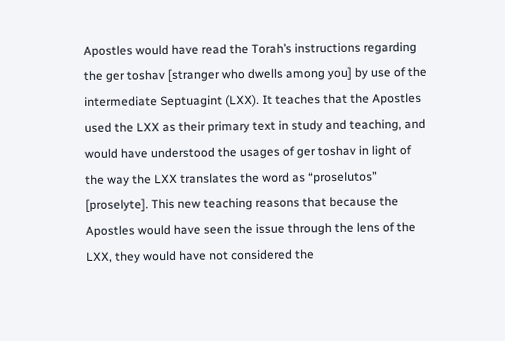Apostles would have read the Torah’s instructions regarding the ger toshav [stranger who dwells among you] by use of the intermediate Septuagint (LXX). It teaches that the Apostles used the LXX as their primary text in study and teaching, and would have understood the usages of ger toshav in light of the way the LXX translates the word as “proselutos” [proselyte]. This new teaching reasons that because the Apostles would have seen the issue through the lens of the LXX, they would have not considered the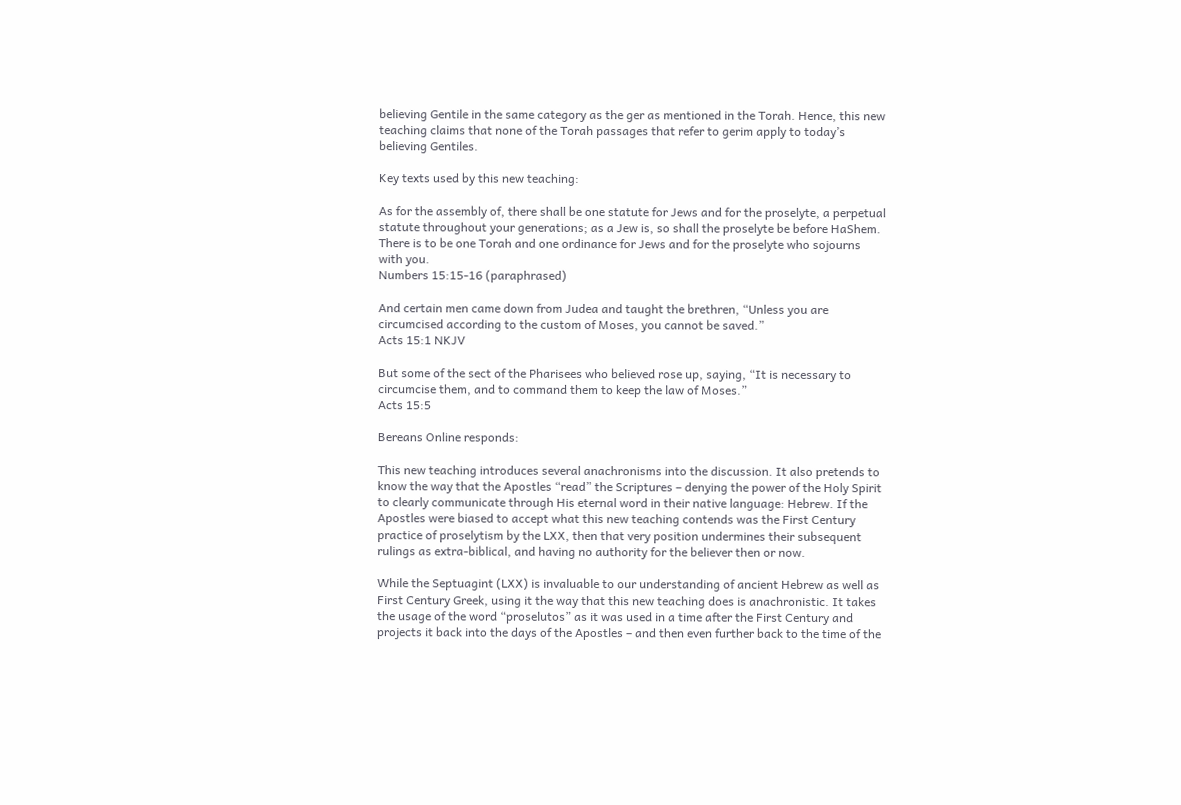believing Gentile in the same category as the ger as mentioned in the Torah. Hence, this new teaching claims that none of the Torah passages that refer to gerim apply to today’s believing Gentiles.

Key texts used by this new teaching:

As for the assembly of, there shall be one statute for Jews and for the proselyte, a perpetual statute throughout your generations; as a Jew is, so shall the proselyte be before HaShem. There is to be one Torah and one ordinance for Jews and for the proselyte who sojourns with you.
Numbers 15:15-16 (paraphrased)

And certain men came down from Judea and taught the brethren, “Unless you are circumcised according to the custom of Moses, you cannot be saved.”
Acts 15:1 NKJV

But some of the sect of the Pharisees who believed rose up, saying, “It is necessary to circumcise them, and to command them to keep the law of Moses.”
Acts 15:5

Bereans Online responds:

This new teaching introduces several anachronisms into the discussion. It also pretends to know the way that the Apostles “read” the Scriptures – denying the power of the Holy Spirit to clearly communicate through His eternal word in their native language: Hebrew. If the Apostles were biased to accept what this new teaching contends was the First Century practice of proselytism by the LXX, then that very position undermines their subsequent rulings as extra-biblical, and having no authority for the believer then or now.

While the Septuagint (LXX) is invaluable to our understanding of ancient Hebrew as well as First Century Greek, using it the way that this new teaching does is anachronistic. It takes the usage of the word “proselutos” as it was used in a time after the First Century and projects it back into the days of the Apostles – and then even further back to the time of the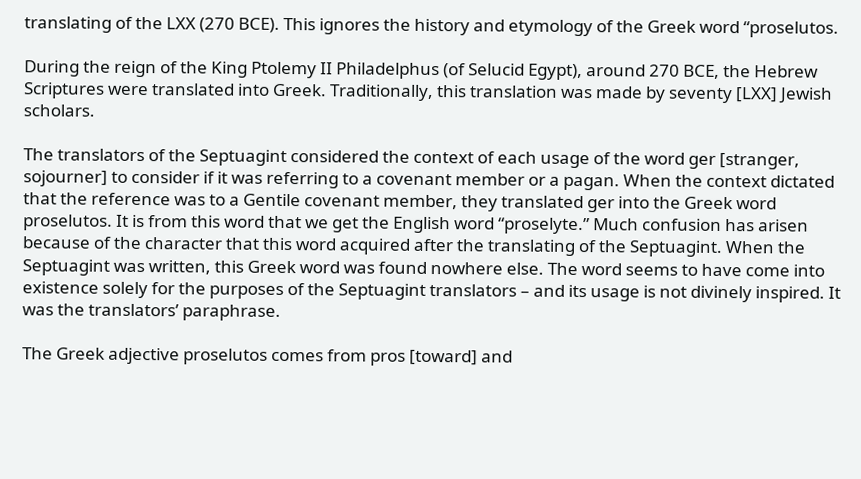translating of the LXX (270 BCE). This ignores the history and etymology of the Greek word “proselutos.

During the reign of the King Ptolemy II Philadelphus (of Selucid Egypt), around 270 BCE, the Hebrew Scriptures were translated into Greek. Traditionally, this translation was made by seventy [LXX] Jewish scholars.

The translators of the Septuagint considered the context of each usage of the word ger [stranger, sojourner] to consider if it was referring to a covenant member or a pagan. When the context dictated that the reference was to a Gentile covenant member, they translated ger into the Greek word proselutos. It is from this word that we get the English word “proselyte.” Much confusion has arisen because of the character that this word acquired after the translating of the Septuagint. When the Septuagint was written, this Greek word was found nowhere else. The word seems to have come into existence solely for the purposes of the Septuagint translators – and its usage is not divinely inspired. It was the translators’ paraphrase.

The Greek adjective proselutos comes from pros [toward] and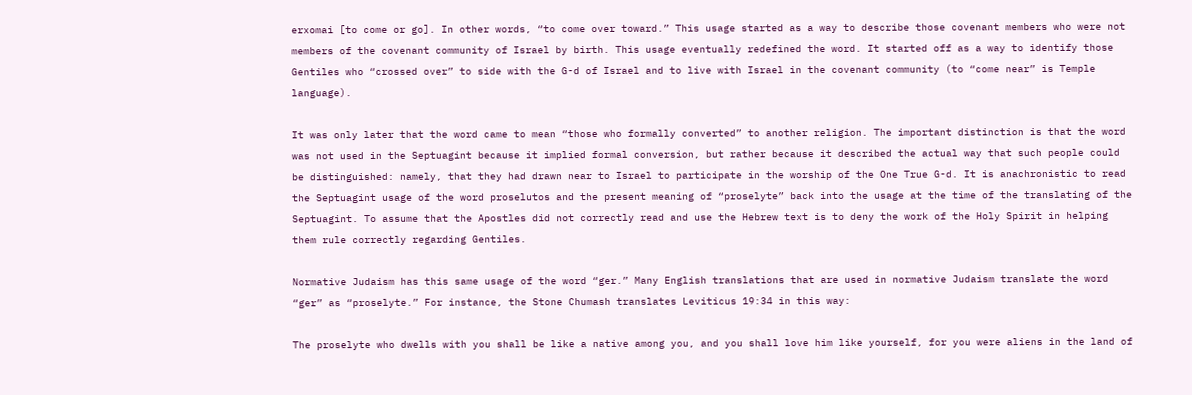erxomai [to come or go]. In other words, “to come over toward.” This usage started as a way to describe those covenant members who were not members of the covenant community of Israel by birth. This usage eventually redefined the word. It started off as a way to identify those Gentiles who “crossed over” to side with the G-d of Israel and to live with Israel in the covenant community (to “come near” is Temple language).

It was only later that the word came to mean “those who formally converted” to another religion. The important distinction is that the word was not used in the Septuagint because it implied formal conversion, but rather because it described the actual way that such people could be distinguished: namely, that they had drawn near to Israel to participate in the worship of the One True G-d. It is anachronistic to read the Septuagint usage of the word proselutos and the present meaning of “proselyte” back into the usage at the time of the translating of the Septuagint. To assume that the Apostles did not correctly read and use the Hebrew text is to deny the work of the Holy Spirit in helping them rule correctly regarding Gentiles.

Normative Judaism has this same usage of the word “ger.” Many English translations that are used in normative Judaism translate the word “ger” as “proselyte.” For instance, the Stone Chumash translates Leviticus 19:34 in this way:

The proselyte who dwells with you shall be like a native among you, and you shall love him like yourself, for you were aliens in the land of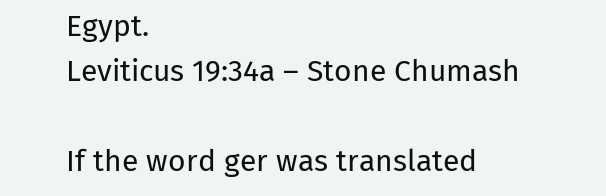Egypt.
Leviticus 19:34a – Stone Chumash

If the word ger was translated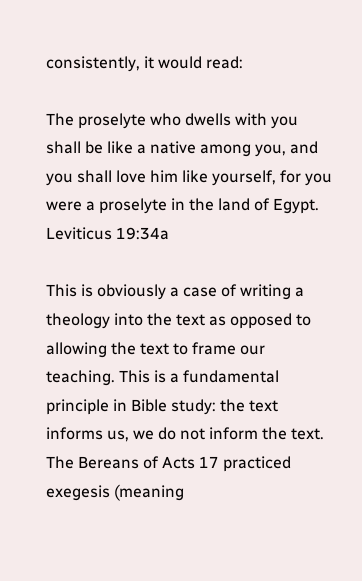consistently, it would read:

The proselyte who dwells with you shall be like a native among you, and you shall love him like yourself, for you were a proselyte in the land of Egypt.
Leviticus 19:34a

This is obviously a case of writing a theology into the text as opposed to allowing the text to frame our teaching. This is a fundamental principle in Bible study: the text informs us, we do not inform the text. The Bereans of Acts 17 practiced exegesis (meaning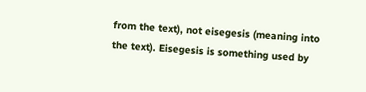from the text), not eisegesis (meaning into the text). Eisegesis is something used by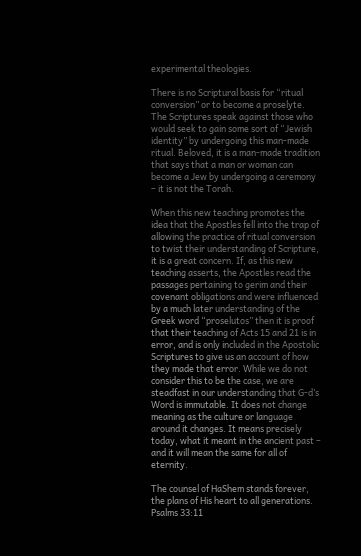experimental theologies.

There is no Scriptural basis for “ritual conversion” or to become a proselyte. The Scriptures speak against those who would seek to gain some sort of “Jewish identity” by undergoing this man-made ritual. Beloved, it is a man-made tradition that says that a man or woman can become a Jew by undergoing a ceremony – it is not the Torah.

When this new teaching promotes the idea that the Apostles fell into the trap of allowing the practice of ritual conversion to twist their understanding of Scripture, it is a great concern. If, as this new teaching asserts, the Apostles read the passages pertaining to gerim and their covenant obligations and were influenced by a much later understanding of the Greek word “proselutos” then it is proof that their teaching of Acts 15 and 21 is in error, and is only included in the Apostolic Scriptures to give us an account of how they made that error. While we do not consider this to be the case, we are steadfast in our understanding that G-d’s Word is immutable. It does not change meaning as the culture or language around it changes. It means precisely today, what it meant in the ancient past – and it will mean the same for all of eternity.

The counsel of HaShem stands forever, the plans of His heart to all generations.
Psalms 33:11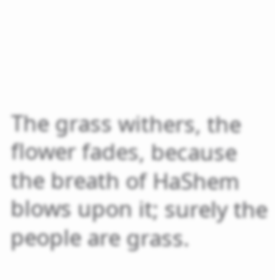The grass withers, the flower fades, because the breath of HaShem blows upon it; surely the people are grass.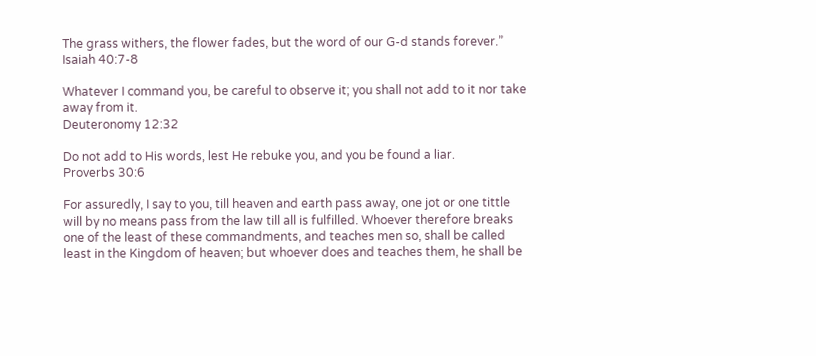The grass withers, the flower fades, but the word of our G-d stands forever.”
Isaiah 40:7-8

Whatever I command you, be careful to observe it; you shall not add to it nor take away from it.
Deuteronomy 12:32

Do not add to His words, lest He rebuke you, and you be found a liar.
Proverbs 30:6

For assuredly, I say to you, till heaven and earth pass away, one jot or one tittle will by no means pass from the law till all is fulfilled. Whoever therefore breaks one of the least of these commandments, and teaches men so, shall be called least in the Kingdom of heaven; but whoever does and teaches them, he shall be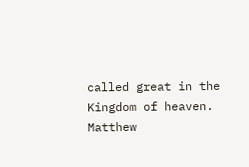called great in the Kingdom of heaven.
Matthew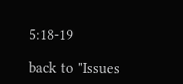5:18-19

back to "Issues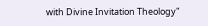with Divine Invitation Theology"